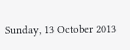Sunday, 13 October 2013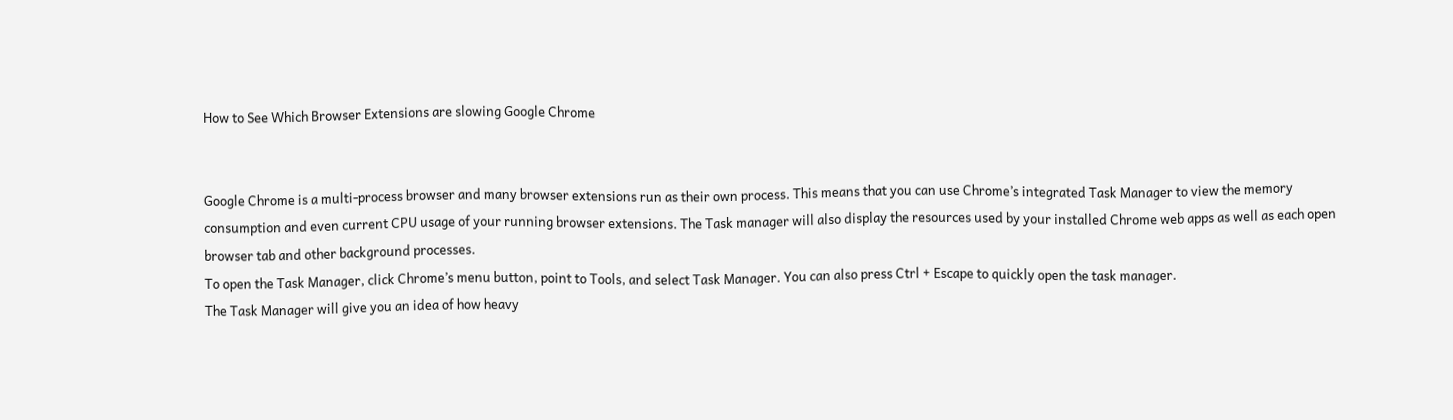How to See Which Browser Extensions are slowing Google Chrome


Google Chrome is a multi-process browser and many browser extensions run as their own process. This means that you can use Chrome’s integrated Task Manager to view the memory consumption and even current CPU usage of your running browser extensions. The Task manager will also display the resources used by your installed Chrome web apps as well as each open browser tab and other background processes.
To open the Task Manager, click Chrome’s menu button, point to Tools, and select Task Manager. You can also press Ctrl + Escape to quickly open the task manager.
The Task Manager will give you an idea of how heavy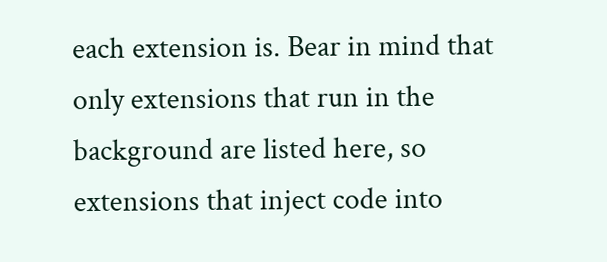each extension is. Bear in mind that only extensions that run in the background are listed here, so extensions that inject code into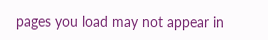pages you load may not appear in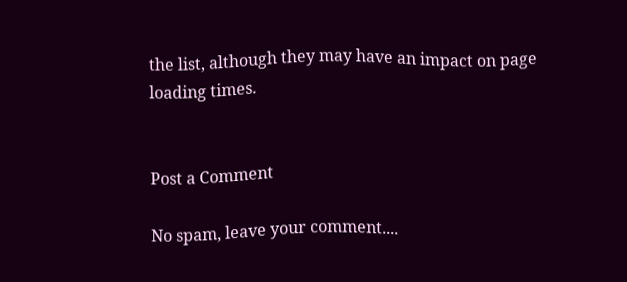the list, although they may have an impact on page loading times.


Post a Comment

No spam, leave your comment....